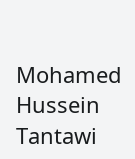Mohamed Hussein Tantawi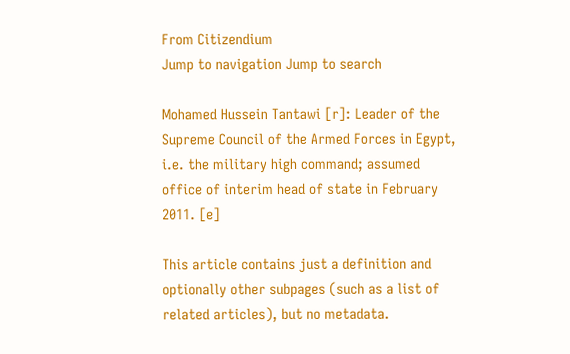From Citizendium
Jump to navigation Jump to search

Mohamed Hussein Tantawi [r]: Leader of the Supreme Council of the Armed Forces in Egypt, i.e. the military high command; assumed office of interim head of state in February 2011. [e]

This article contains just a definition and optionally other subpages (such as a list of related articles), but no metadata.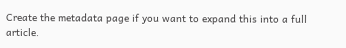Create the metadata page if you want to expand this into a full article.